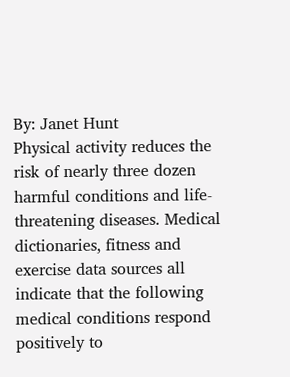By: Janet Hunt
Physical activity reduces the risk of nearly three dozen harmful conditions and life-threatening diseases. Medical dictionaries, fitness and exercise data sources all indicate that the following medical conditions respond positively to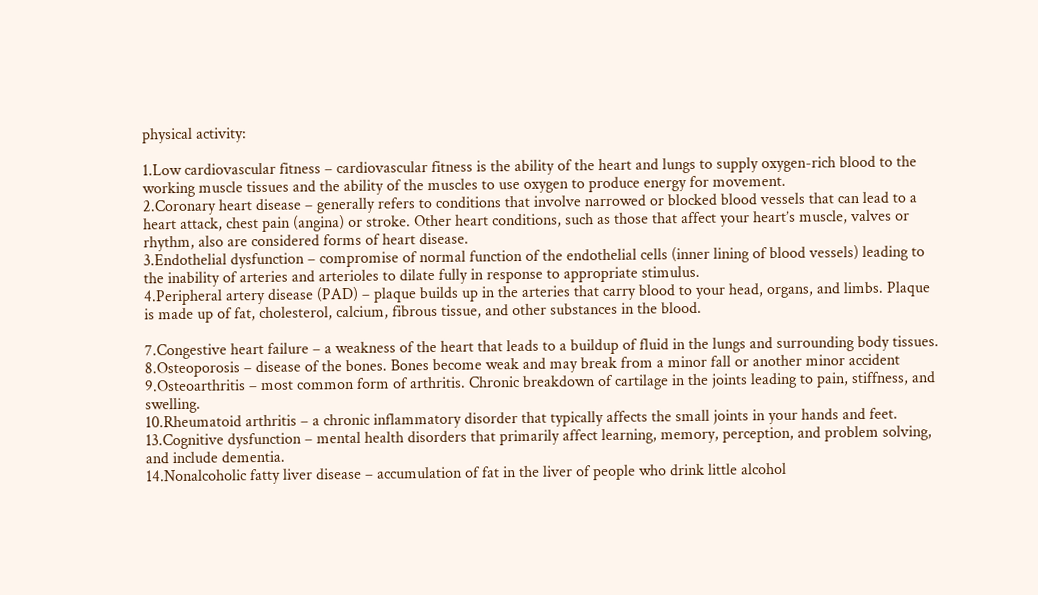physical activity:

1.Low cardiovascular fitness – cardiovascular fitness is the ability of the heart and lungs to supply oxygen-rich blood to the working muscle tissues and the ability of the muscles to use oxygen to produce energy for movement.
2.Coronary heart disease – generally refers to conditions that involve narrowed or blocked blood vessels that can lead to a heart attack, chest pain (angina) or stroke. Other heart conditions, such as those that affect your heart’s muscle, valves or rhythm, also are considered forms of heart disease.
3.Endothelial dysfunction – compromise of normal function of the endothelial cells (inner lining of blood vessels) leading to the inability of arteries and arterioles to dilate fully in response to appropriate stimulus.
4.Peripheral artery disease (PAD) – plaque builds up in the arteries that carry blood to your head, organs, and limbs. Plaque is made up of fat, cholesterol, calcium, fibrous tissue, and other substances in the blood.

7.Congestive heart failure – a weakness of the heart that leads to a buildup of fluid in the lungs and surrounding body tissues.
8.Osteoporosis – disease of the bones. Bones become weak and may break from a minor fall or another minor accident
9.Osteoarthritis – most common form of arthritis. Chronic breakdown of cartilage in the joints leading to pain, stiffness, and swelling.
10.Rheumatoid arthritis – a chronic inflammatory disorder that typically affects the small joints in your hands and feet.
13.Cognitive dysfunction – mental health disorders that primarily affect learning, memory, perception, and problem solving, and include dementia.
14.Nonalcoholic fatty liver disease – accumulation of fat in the liver of people who drink little alcohol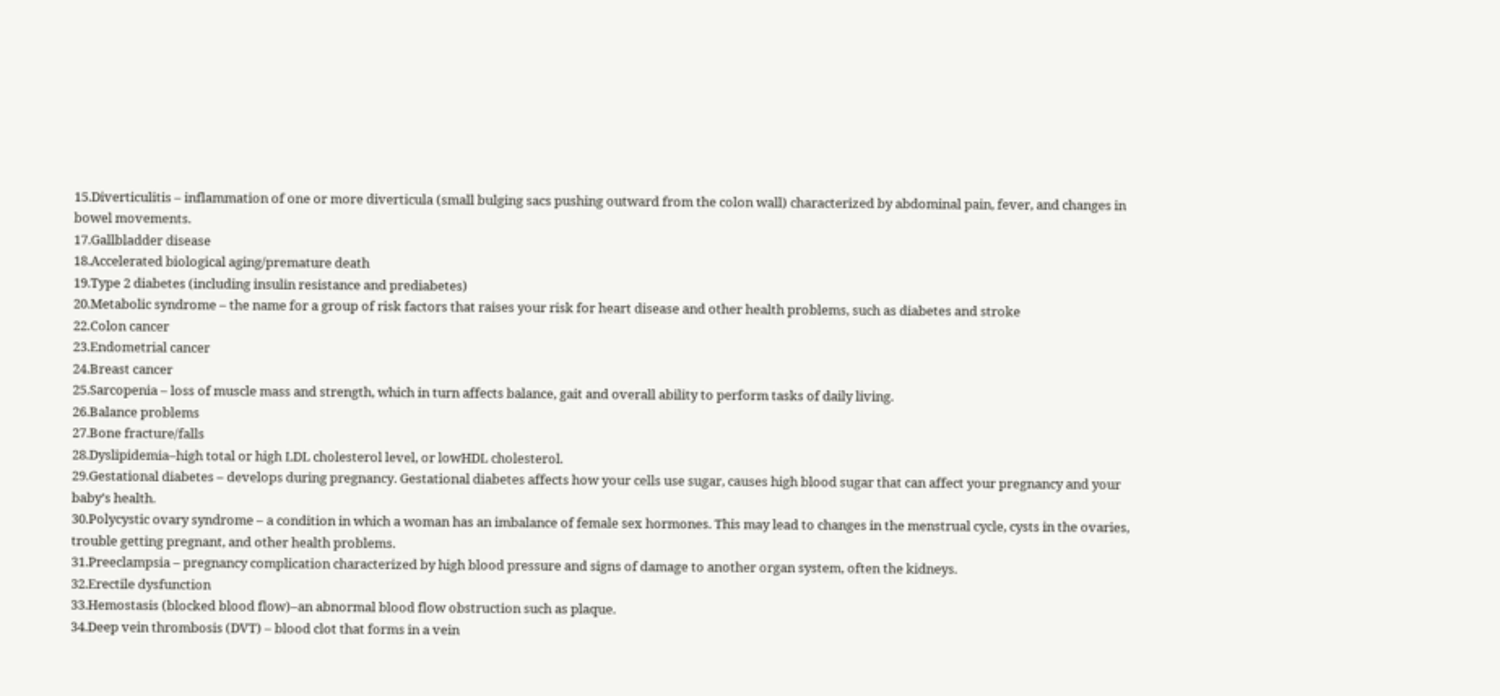15.Diverticulitis – inflammation of one or more diverticula (small bulging sacs pushing outward from the colon wall) characterized by abdominal pain, fever, and changes in bowel movements.
17.Gallbladder disease
18.Accelerated biological aging/premature death
19.Type 2 diabetes (including insulin resistance and prediabetes)
20.Metabolic syndrome – the name for a group of risk factors that raises your risk for heart disease and other health problems, such as diabetes and stroke
22.Colon cancer
23.Endometrial cancer
24.Breast cancer
25.Sarcopenia – loss of muscle mass and strength, which in turn affects balance, gait and overall ability to perform tasks of daily living.
26.Balance problems
27.Bone fracture/falls
28.Dyslipidemia–high total or high LDL cholesterol level, or lowHDL cholesterol.
29.Gestational diabetes – develops during pregnancy. Gestational diabetes affects how your cells use sugar, causes high blood sugar that can affect your pregnancy and your baby’s health.
30.Polycystic ovary syndrome – a condition in which a woman has an imbalance of female sex hormones. This may lead to changes in the menstrual cycle, cysts in the ovaries, trouble getting pregnant, and other health problems.
31.Preeclampsia – pregnancy complication characterized by high blood pressure and signs of damage to another organ system, often the kidneys.
32.Erectile dysfunction
33.Hemostasis (blocked blood flow)–an abnormal blood flow obstruction such as plaque.
34.Deep vein thrombosis (DVT) – blood clot that forms in a vein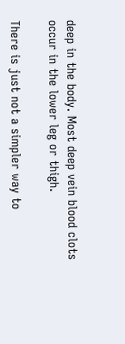deep in the body. Most deep vein blood clots occur in the lower leg or thigh.

There is just not a simpler way to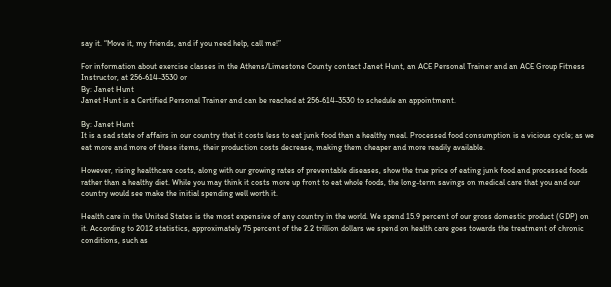say it. “Move it, my friends, and if you need help, call me!”

For information about exercise classes in the Athens/Limestone County contact Janet Hunt, an ACE Personal Trainer and an ACE Group Fitness Instructor, at 256-614-3530 or
By: Janet Hunt
Janet Hunt is a Certified Personal Trainer and can be reached at 256-614-3530 to schedule an appointment.

By: Janet Hunt
It is a sad state of affairs in our country that it costs less to eat junk food than a healthy meal. Processed food consumption is a vicious cycle; as we eat more and more of these items, their production costs decrease, making them cheaper and more readily available.

However, rising healthcare costs, along with our growing rates of preventable diseases, show the true price of eating junk food and processed foods rather than a healthy diet. While you may think it costs more up front to eat whole foods, the long-term savings on medical care that you and our country would see make the initial spending well worth it.

Health care in the United States is the most expensive of any country in the world. We spend 15.9 percent of our gross domestic product (GDP) on it. According to 2012 statistics, approximately 75 percent of the 2.2 trillion dollars we spend on health care goes towards the treatment of chronic conditions, such as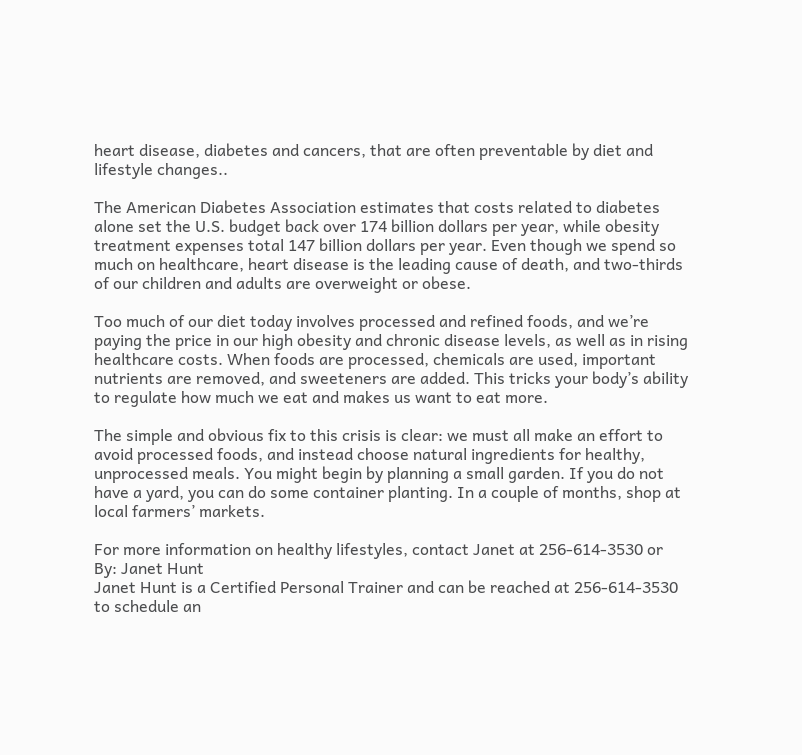heart disease, diabetes and cancers, that are often preventable by diet and lifestyle changes..

The American Diabetes Association estimates that costs related to diabetes alone set the U.S. budget back over 174 billion dollars per year, while obesity treatment expenses total 147 billion dollars per year. Even though we spend so much on healthcare, heart disease is the leading cause of death, and two-thirds of our children and adults are overweight or obese.

Too much of our diet today involves processed and refined foods, and we’re paying the price in our high obesity and chronic disease levels, as well as in rising healthcare costs. When foods are processed, chemicals are used, important nutrients are removed, and sweeteners are added. This tricks your body’s ability to regulate how much we eat and makes us want to eat more.

The simple and obvious fix to this crisis is clear: we must all make an effort to avoid processed foods, and instead choose natural ingredients for healthy, unprocessed meals. You might begin by planning a small garden. If you do not have a yard, you can do some container planting. In a couple of months, shop at local farmers’ markets.

For more information on healthy lifestyles, contact Janet at 256-614-3530 or
By: Janet Hunt
Janet Hunt is a Certified Personal Trainer and can be reached at 256-614-3530 to schedule an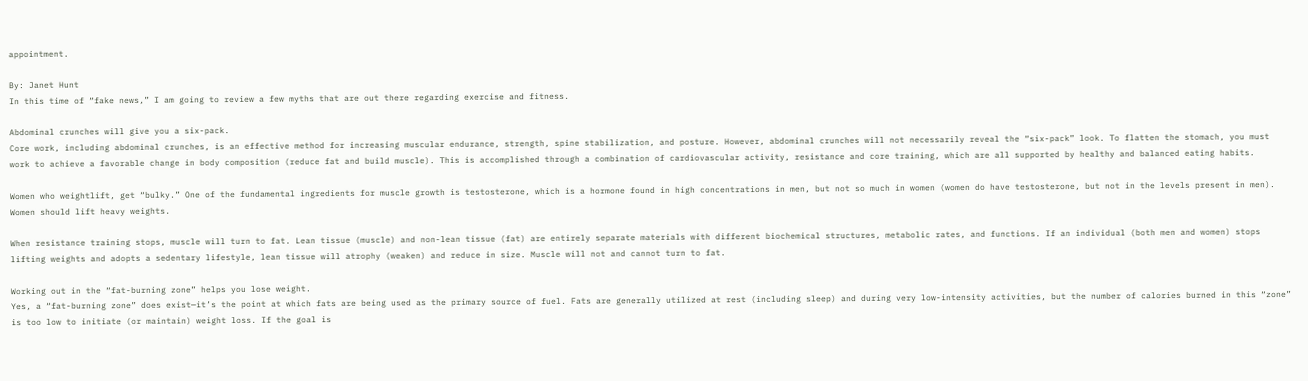appointment.

By: Janet Hunt
In this time of “fake news,” I am going to review a few myths that are out there regarding exercise and fitness.

Abdominal crunches will give you a six-pack.
Core work, including abdominal crunches, is an effective method for increasing muscular endurance, strength, spine stabilization, and posture. However, abdominal crunches will not necessarily reveal the “six-pack” look. To flatten the stomach, you must work to achieve a favorable change in body composition (reduce fat and build muscle). This is accomplished through a combination of cardiovascular activity, resistance and core training, which are all supported by healthy and balanced eating habits.

Women who weightlift, get “bulky.” One of the fundamental ingredients for muscle growth is testosterone, which is a hormone found in high concentrations in men, but not so much in women (women do have testosterone, but not in the levels present in men). Women should lift heavy weights.

When resistance training stops, muscle will turn to fat. Lean tissue (muscle) and non-lean tissue (fat) are entirely separate materials with different biochemical structures, metabolic rates, and functions. If an individual (both men and women) stops lifting weights and adopts a sedentary lifestyle, lean tissue will atrophy (weaken) and reduce in size. Muscle will not and cannot turn to fat.

Working out in the “fat-burning zone” helps you lose weight.
Yes, a “fat-burning zone” does exist—it’s the point at which fats are being used as the primary source of fuel. Fats are generally utilized at rest (including sleep) and during very low-intensity activities, but the number of calories burned in this “zone” is too low to initiate (or maintain) weight loss. If the goal is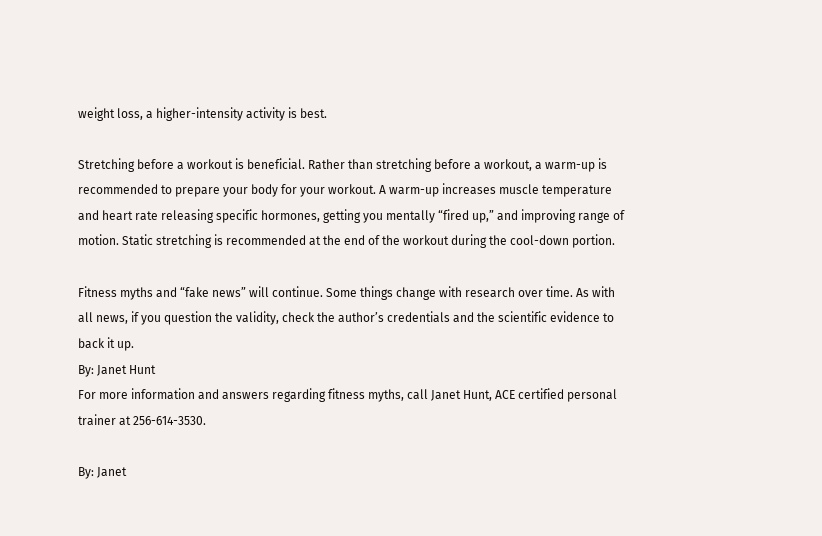weight loss, a higher-intensity activity is best.

Stretching before a workout is beneficial. Rather than stretching before a workout, a warm-up is recommended to prepare your body for your workout. A warm-up increases muscle temperature and heart rate releasing specific hormones, getting you mentally “fired up,” and improving range of motion. Static stretching is recommended at the end of the workout during the cool-down portion.

Fitness myths and “fake news” will continue. Some things change with research over time. As with all news, if you question the validity, check the author’s credentials and the scientific evidence to back it up.
By: Janet Hunt
For more information and answers regarding fitness myths, call Janet Hunt, ACE certified personal trainer at 256-614-3530.

By: Janet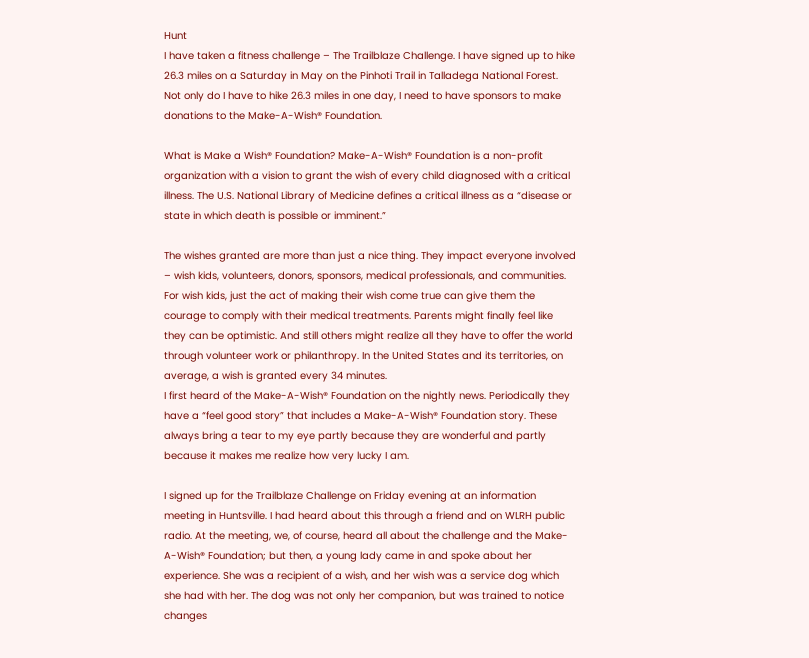Hunt
I have taken a fitness challenge – The Trailblaze Challenge. I have signed up to hike 26.3 miles on a Saturday in May on the Pinhoti Trail in Talladega National Forest. Not only do I have to hike 26.3 miles in one day, I need to have sponsors to make donations to the Make-A-Wish® Foundation.

What is Make a Wish® Foundation? Make-A-Wish® Foundation is a non-profit organization with a vision to grant the wish of every child diagnosed with a critical illness. The U.S. National Library of Medicine defines a critical illness as a “disease or state in which death is possible or imminent.”

The wishes granted are more than just a nice thing. They impact everyone involved – wish kids, volunteers, donors, sponsors, medical professionals, and communities. For wish kids, just the act of making their wish come true can give them the courage to comply with their medical treatments. Parents might finally feel like they can be optimistic. And still others might realize all they have to offer the world through volunteer work or philanthropy. In the United States and its territories, on average, a wish is granted every 34 minutes.
I first heard of the Make-A-Wish® Foundation on the nightly news. Periodically they have a “feel good story” that includes a Make-A-Wish® Foundation story. These always bring a tear to my eye partly because they are wonderful and partly because it makes me realize how very lucky I am.

I signed up for the Trailblaze Challenge on Friday evening at an information meeting in Huntsville. I had heard about this through a friend and on WLRH public radio. At the meeting, we, of course, heard all about the challenge and the Make-A-Wish® Foundation; but then, a young lady came in and spoke about her experience. She was a recipient of a wish, and her wish was a service dog which she had with her. The dog was not only her companion, but was trained to notice changes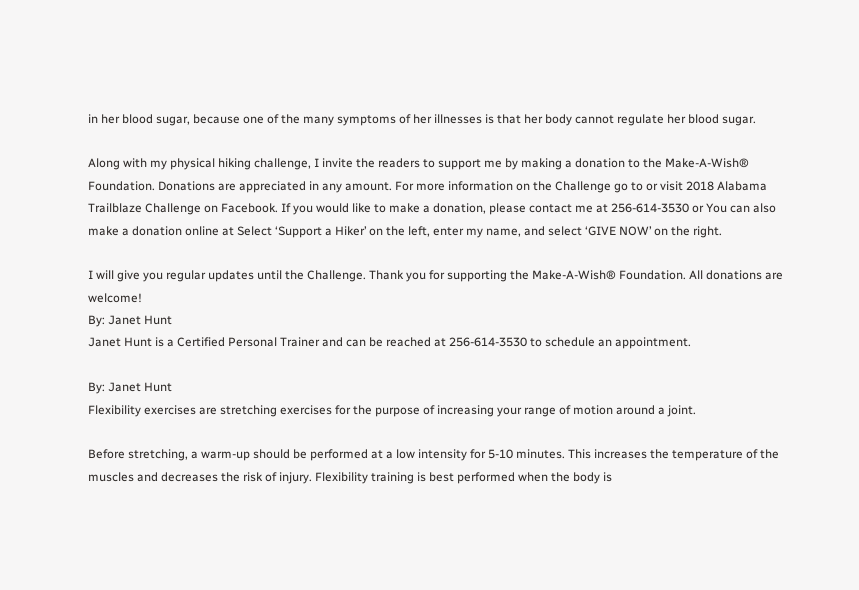in her blood sugar, because one of the many symptoms of her illnesses is that her body cannot regulate her blood sugar.

Along with my physical hiking challenge, I invite the readers to support me by making a donation to the Make-A-Wish® Foundation. Donations are appreciated in any amount. For more information on the Challenge go to or visit 2018 Alabama Trailblaze Challenge on Facebook. If you would like to make a donation, please contact me at 256-614-3530 or You can also make a donation online at Select ‘Support a Hiker’ on the left, enter my name, and select ‘GIVE NOW’ on the right.

I will give you regular updates until the Challenge. Thank you for supporting the Make-A-Wish® Foundation. All donations are welcome!
By: Janet Hunt
Janet Hunt is a Certified Personal Trainer and can be reached at 256-614-3530 to schedule an appointment.

By: Janet Hunt
Flexibility exercises are stretching exercises for the purpose of increasing your range of motion around a joint.

Before stretching, a warm-up should be performed at a low intensity for 5-10 minutes. This increases the temperature of the muscles and decreases the risk of injury. Flexibility training is best performed when the body is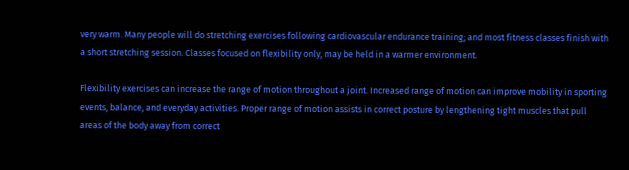very warm. Many people will do stretching exercises following cardiovascular endurance training; and most fitness classes finish with a short stretching session. Classes focused on flexibility only, may be held in a warmer environment.

Flexibility exercises can increase the range of motion throughout a joint. Increased range of motion can improve mobility in sporting events, balance, and everyday activities. Proper range of motion assists in correct posture by lengthening tight muscles that pull areas of the body away from correct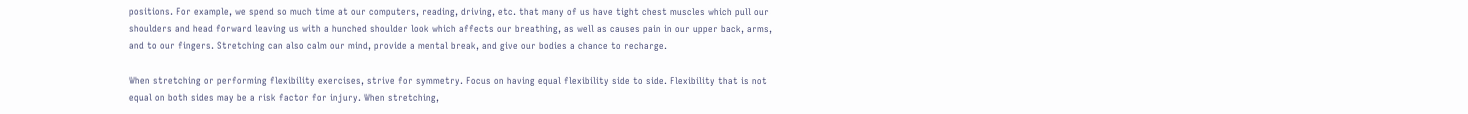positions. For example, we spend so much time at our computers, reading, driving, etc. that many of us have tight chest muscles which pull our shoulders and head forward leaving us with a hunched shoulder look which affects our breathing, as well as causes pain in our upper back, arms, and to our fingers. Stretching can also calm our mind, provide a mental break, and give our bodies a chance to recharge.

When stretching or performing flexibility exercises, strive for symmetry. Focus on having equal flexibility side to side. Flexibility that is not equal on both sides may be a risk factor for injury. When stretching,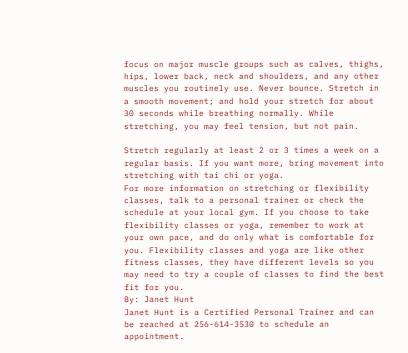focus on major muscle groups such as calves, thighs, hips, lower back, neck and shoulders, and any other muscles you routinely use. Never bounce. Stretch in a smooth movement; and hold your stretch for about 30 seconds while breathing normally. While stretching, you may feel tension, but not pain.

Stretch regularly at least 2 or 3 times a week on a regular basis. If you want more, bring movement into stretching with tai chi or yoga.
For more information on stretching or flexibility classes, talk to a personal trainer or check the schedule at your local gym. If you choose to take flexibility classes or yoga, remember to work at your own pace, and do only what is comfortable for you. Flexibility classes and yoga are like other fitness classes, they have different levels so you may need to try a couple of classes to find the best fit for you.
By: Janet Hunt
Janet Hunt is a Certified Personal Trainer and can be reached at 256-614-3530 to schedule an appointment.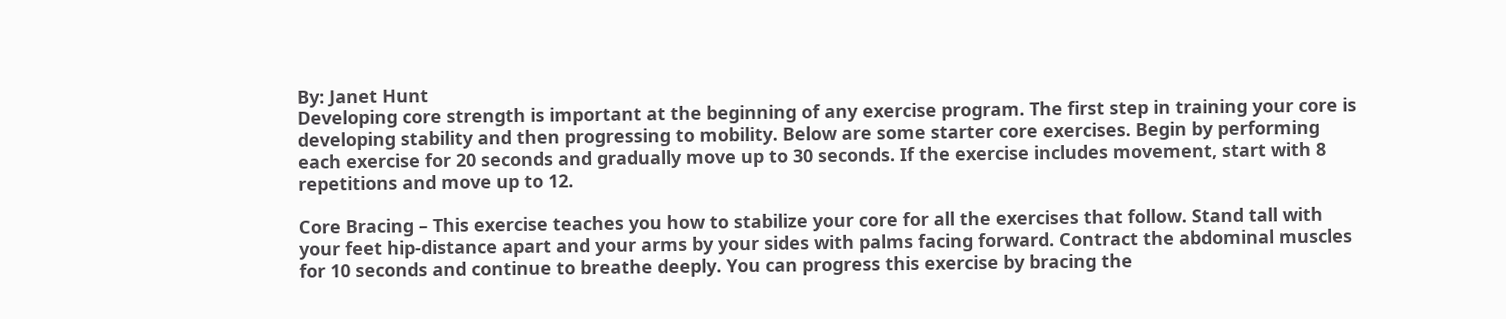By: Janet Hunt
Developing core strength is important at the beginning of any exercise program. The first step in training your core is developing stability and then progressing to mobility. Below are some starter core exercises. Begin by performing each exercise for 20 seconds and gradually move up to 30 seconds. If the exercise includes movement, start with 8 repetitions and move up to 12.

Core Bracing – This exercise teaches you how to stabilize your core for all the exercises that follow. Stand tall with your feet hip-distance apart and your arms by your sides with palms facing forward. Contract the abdominal muscles for 10 seconds and continue to breathe deeply. You can progress this exercise by bracing the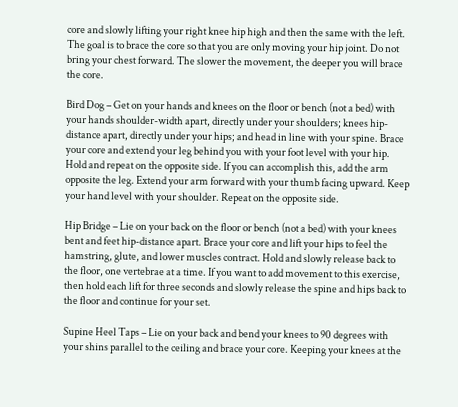core and slowly lifting your right knee hip high and then the same with the left. The goal is to brace the core so that you are only moving your hip joint. Do not bring your chest forward. The slower the movement, the deeper you will brace the core.

Bird Dog – Get on your hands and knees on the floor or bench (not a bed) with your hands shoulder-width apart, directly under your shoulders; knees hip-distance apart, directly under your hips; and head in line with your spine. Brace your core and extend your leg behind you with your foot level with your hip. Hold and repeat on the opposite side. If you can accomplish this, add the arm opposite the leg. Extend your arm forward with your thumb facing upward. Keep your hand level with your shoulder. Repeat on the opposite side.

Hip Bridge – Lie on your back on the floor or bench (not a bed) with your knees bent and feet hip-distance apart. Brace your core and lift your hips to feel the hamstring, glute, and lower muscles contract. Hold and slowly release back to the floor, one vertebrae at a time. If you want to add movement to this exercise, then hold each lift for three seconds and slowly release the spine and hips back to the floor and continue for your set.

Supine Heel Taps – Lie on your back and bend your knees to 90 degrees with your shins parallel to the ceiling and brace your core. Keeping your knees at the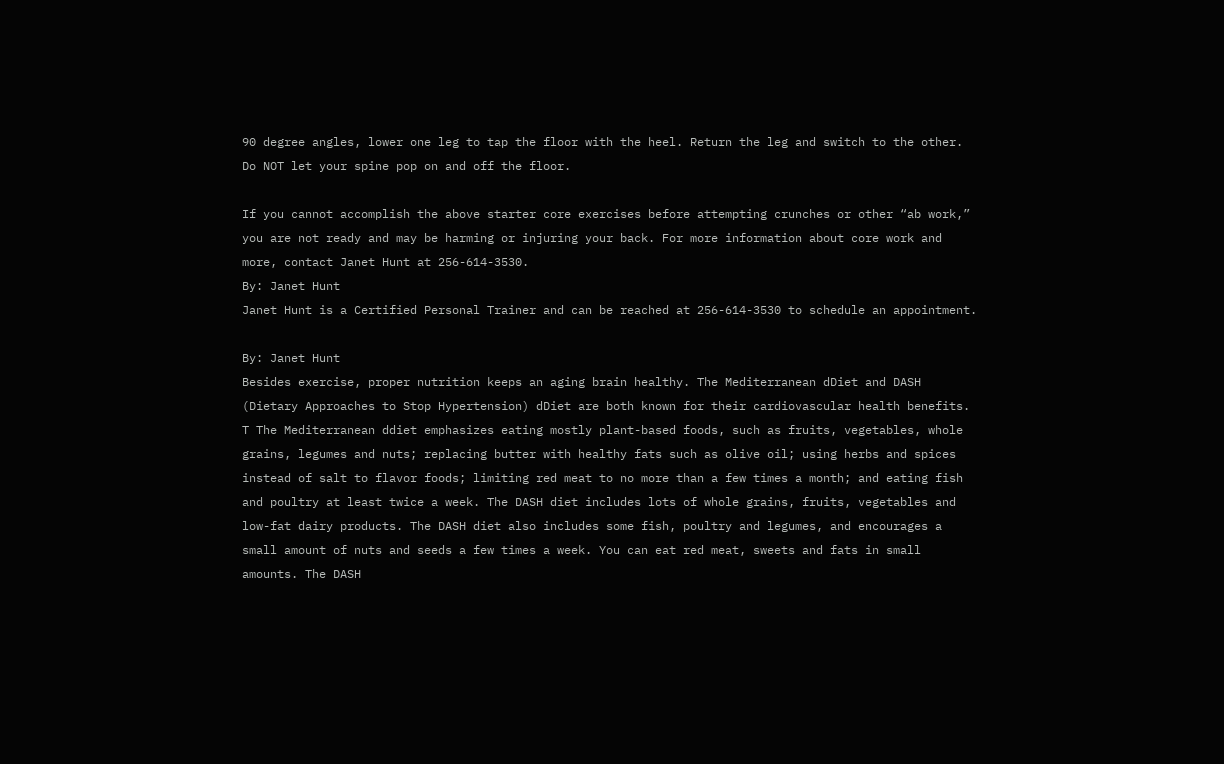90 degree angles, lower one leg to tap the floor with the heel. Return the leg and switch to the other. Do NOT let your spine pop on and off the floor.

If you cannot accomplish the above starter core exercises before attempting crunches or other “ab work,” you are not ready and may be harming or injuring your back. For more information about core work and more, contact Janet Hunt at 256-614-3530.
By: Janet Hunt
Janet Hunt is a Certified Personal Trainer and can be reached at 256-614-3530 to schedule an appointment.

By: Janet Hunt
Besides exercise, proper nutrition keeps an aging brain healthy. The Mediterranean dDiet and DASH (Dietary Approaches to Stop Hypertension) dDiet are both known for their cardiovascular health benefits. T The Mediterranean ddiet emphasizes eating mostly plant-based foods, such as fruits, vegetables, whole grains, legumes and nuts; replacing butter with healthy fats such as olive oil; using herbs and spices instead of salt to flavor foods; limiting red meat to no more than a few times a month; and eating fish and poultry at least twice a week. The DASH diet includes lots of whole grains, fruits, vegetables and low-fat dairy products. The DASH diet also includes some fish, poultry and legumes, and encourages a small amount of nuts and seeds a few times a week. You can eat red meat, sweets and fats in small amounts. The DASH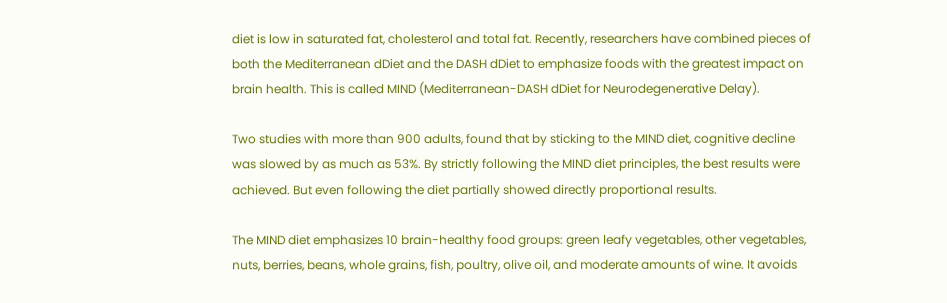diet is low in saturated fat, cholesterol and total fat. Recently, researchers have combined pieces of both the Mediterranean dDiet and the DASH dDiet to emphasize foods with the greatest impact on brain health. This is called MIND (Mediterranean-DASH dDiet for Neurodegenerative Delay).

Two studies with more than 900 adults, found that by sticking to the MIND diet, cognitive decline was slowed by as much as 53%. By strictly following the MIND diet principles, the best results were achieved. But even following the diet partially showed directly proportional results.

The MIND diet emphasizes 10 brain-healthy food groups: green leafy vegetables, other vegetables, nuts, berries, beans, whole grains, fish, poultry, olive oil, and moderate amounts of wine. It avoids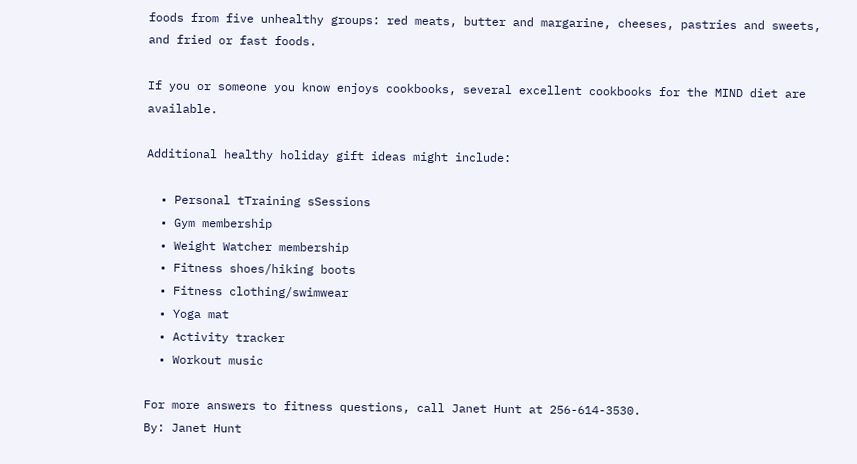foods from five unhealthy groups: red meats, butter and margarine, cheeses, pastries and sweets, and fried or fast foods.

If you or someone you know enjoys cookbooks, several excellent cookbooks for the MIND diet are available.

Additional healthy holiday gift ideas might include:

  • Personal tTraining sSessions
  • Gym membership
  • Weight Watcher membership
  • Fitness shoes/hiking boots
  • Fitness clothing/swimwear
  • Yoga mat
  • Activity tracker
  • Workout music

For more answers to fitness questions, call Janet Hunt at 256-614-3530.
By: Janet Hunt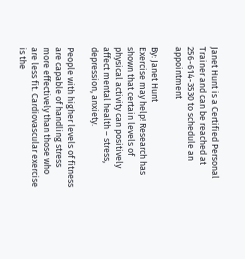Janet Hunt is a Certified Personal Trainer and can be reached at 256-614-3530 to schedule an appointment

By: Janet Hunt
Exercise may help! Research has shown that certain levels of physical activity can positively affect mental health – stress, depression, anxiety.

People with higher levels of fitness are capable of handling stress more effectively than those who are less fit. Cardiovascular exercise is the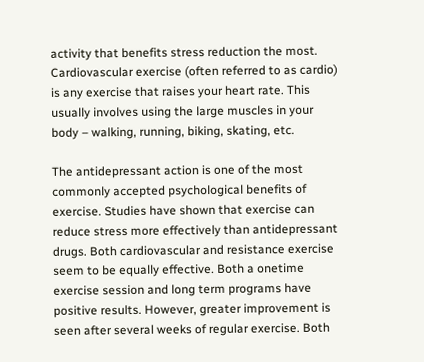activity that benefits stress reduction the most. Cardiovascular exercise (often referred to as cardio) is any exercise that raises your heart rate. This usually involves using the large muscles in your body – walking, running, biking, skating, etc.

The antidepressant action is one of the most commonly accepted psychological benefits of exercise. Studies have shown that exercise can reduce stress more effectively than antidepressant drugs. Both cardiovascular and resistance exercise seem to be equally effective. Both a onetime exercise session and long term programs have positive results. However, greater improvement is seen after several weeks of regular exercise. Both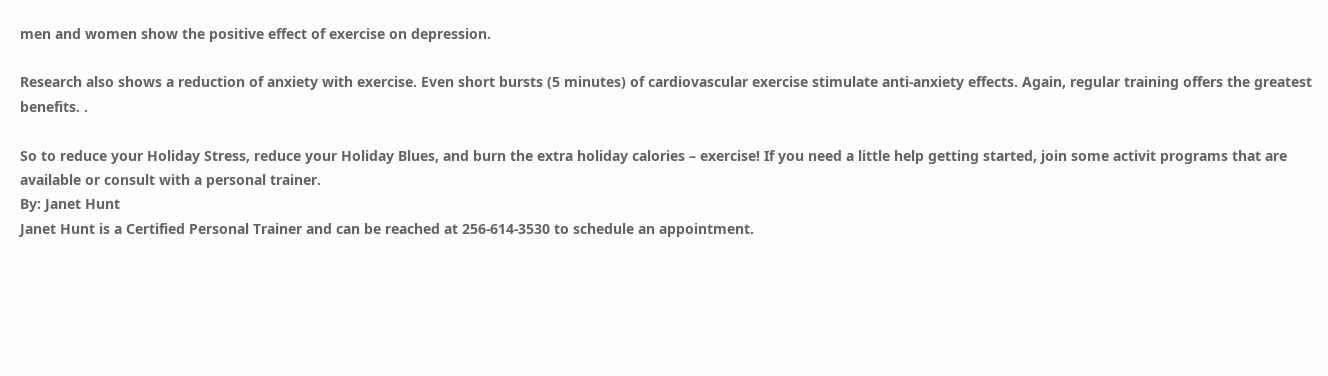men and women show the positive effect of exercise on depression.

Research also shows a reduction of anxiety with exercise. Even short bursts (5 minutes) of cardiovascular exercise stimulate anti-anxiety effects. Again, regular training offers the greatest benefits. .

So to reduce your Holiday Stress, reduce your Holiday Blues, and burn the extra holiday calories – exercise! If you need a little help getting started, join some activit programs that are available or consult with a personal trainer.
By: Janet Hunt
Janet Hunt is a Certified Personal Trainer and can be reached at 256-614-3530 to schedule an appointment.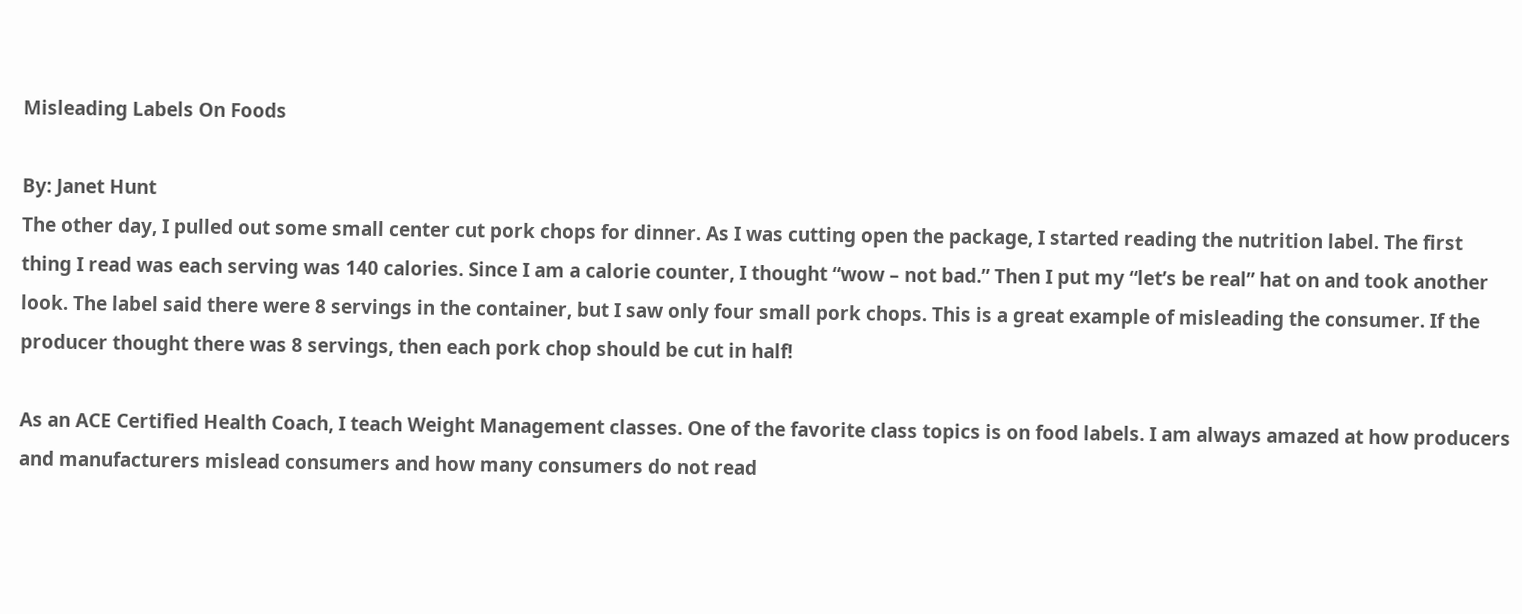Misleading Labels On Foods

By: Janet Hunt
The other day, I pulled out some small center cut pork chops for dinner. As I was cutting open the package, I started reading the nutrition label. The first thing I read was each serving was 140 calories. Since I am a calorie counter, I thought “wow – not bad.” Then I put my “let’s be real” hat on and took another look. The label said there were 8 servings in the container, but I saw only four small pork chops. This is a great example of misleading the consumer. If the producer thought there was 8 servings, then each pork chop should be cut in half!

As an ACE Certified Health Coach, I teach Weight Management classes. One of the favorite class topics is on food labels. I am always amazed at how producers and manufacturers mislead consumers and how many consumers do not read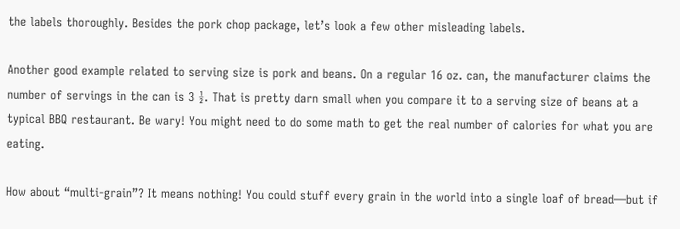the labels thoroughly. Besides the pork chop package, let’s look a few other misleading labels.

Another good example related to serving size is pork and beans. On a regular 16 oz. can, the manufacturer claims the number of servings in the can is 3 ½. That is pretty darn small when you compare it to a serving size of beans at a typical BBQ restaurant. Be wary! You might need to do some math to get the real number of calories for what you are eating.

How about “multi-grain”? It means nothing! You could stuff every grain in the world into a single loaf of bread—but if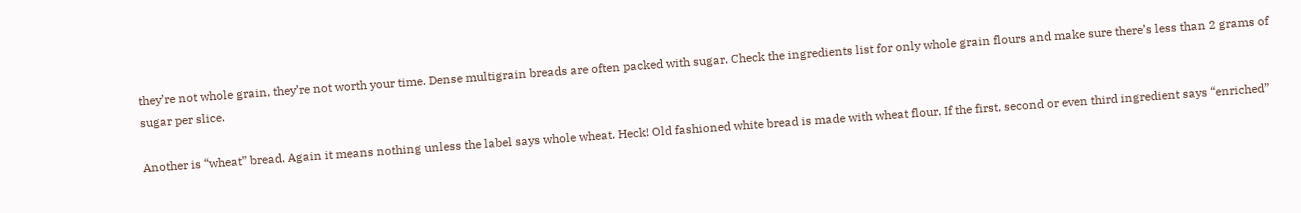they’re not whole grain, they’re not worth your time. Dense multigrain breads are often packed with sugar. Check the ingredients list for only whole grain flours and make sure there’s less than 2 grams of sugar per slice.

Another is “wheat” bread. Again it means nothing unless the label says whole wheat. Heck! Old fashioned white bread is made with wheat flour. If the first, second or even third ingredient says “enriched”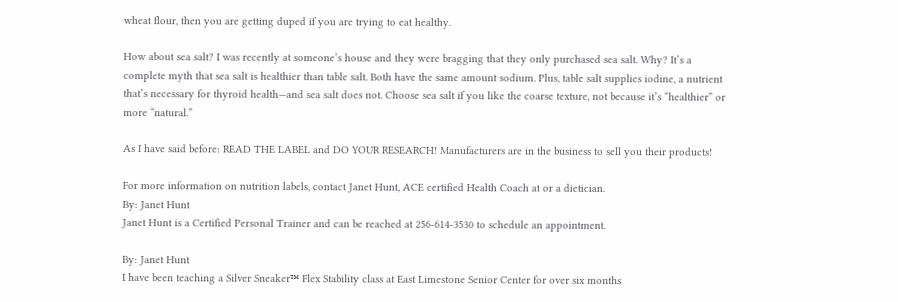wheat flour, then you are getting duped if you are trying to eat healthy.

How about sea salt? I was recently at someone’s house and they were bragging that they only purchased sea salt. Why? It’s a complete myth that sea salt is healthier than table salt. Both have the same amount sodium. Plus, table salt supplies iodine, a nutrient that’s necessary for thyroid health—and sea salt does not. Choose sea salt if you like the coarse texture, not because it’s “healthier” or more “natural.”

As I have said before: READ THE LABEL and DO YOUR RESEARCH! Manufacturers are in the business to sell you their products!

For more information on nutrition labels, contact Janet Hunt, ACE certified Health Coach at or a dietician.
By: Janet Hunt
Janet Hunt is a Certified Personal Trainer and can be reached at 256-614-3530 to schedule an appointment.

By: Janet Hunt
I have been teaching a Silver Sneaker™ Flex Stability class at East Limestone Senior Center for over six months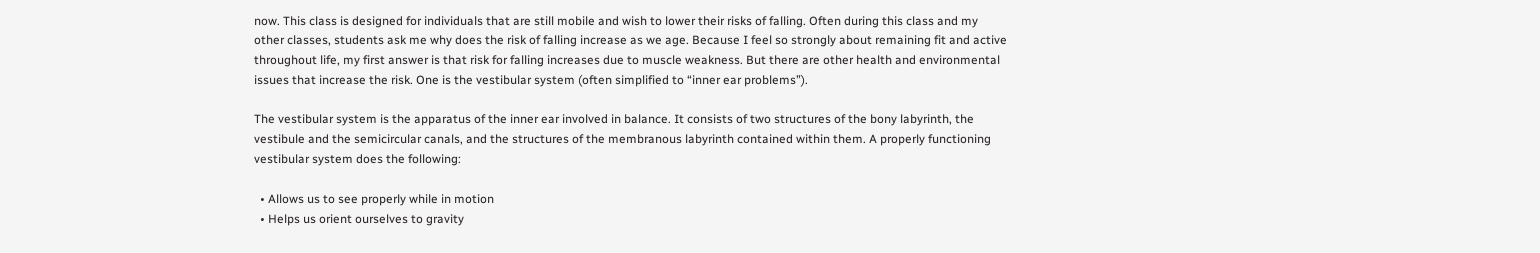now. This class is designed for individuals that are still mobile and wish to lower their risks of falling. Often during this class and my other classes, students ask me why does the risk of falling increase as we age. Because I feel so strongly about remaining fit and active throughout life, my first answer is that risk for falling increases due to muscle weakness. But there are other health and environmental issues that increase the risk. One is the vestibular system (often simplified to “inner ear problems”).

The vestibular system is the apparatus of the inner ear involved in balance. It consists of two structures of the bony labyrinth, the vestibule and the semicircular canals, and the structures of the membranous labyrinth contained within them. A properly functioning vestibular system does the following:

  • Allows us to see properly while in motion
  • Helps us orient ourselves to gravity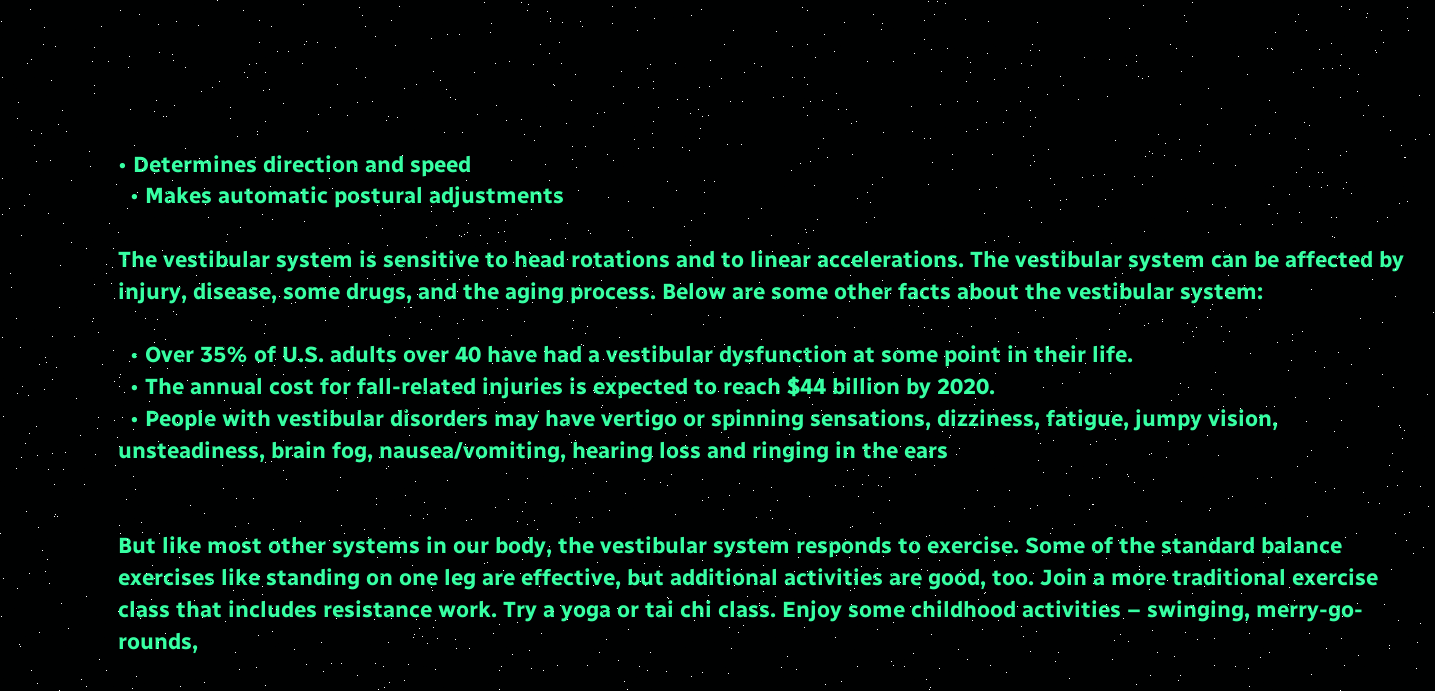• Determines direction and speed
  • Makes automatic postural adjustments

The vestibular system is sensitive to head rotations and to linear accelerations. The vestibular system can be affected by injury, disease, some drugs, and the aging process. Below are some other facts about the vestibular system:

  • Over 35% of U.S. adults over 40 have had a vestibular dysfunction at some point in their life.
  • The annual cost for fall-related injuries is expected to reach $44 billion by 2020.
  • People with vestibular disorders may have vertigo or spinning sensations, dizziness, fatigue, jumpy vision, unsteadiness, brain fog, nausea/vomiting, hearing loss and ringing in the ears


But like most other systems in our body, the vestibular system responds to exercise. Some of the standard balance exercises like standing on one leg are effective, but additional activities are good, too. Join a more traditional exercise class that includes resistance work. Try a yoga or tai chi class. Enjoy some childhood activities – swinging, merry-go-rounds,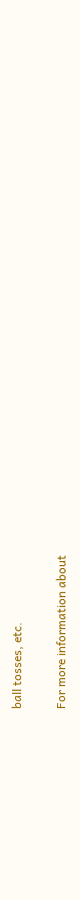ball tosses, etc.

For more information about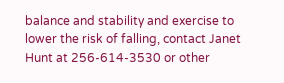balance and stability and exercise to lower the risk of falling, contact Janet Hunt at 256-614-3530 or other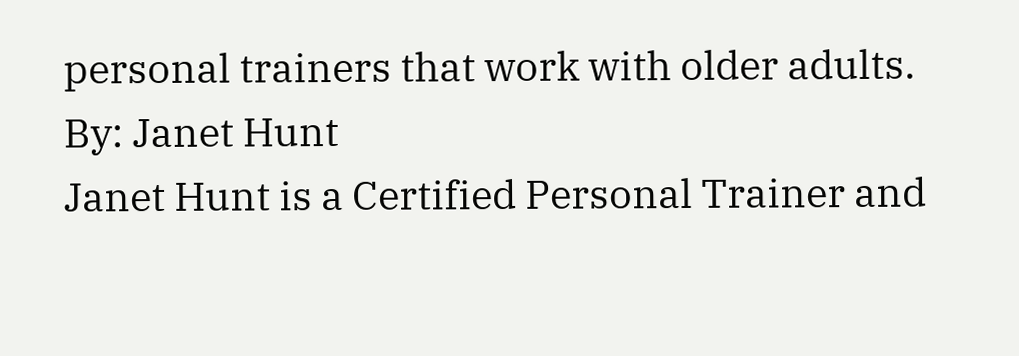personal trainers that work with older adults.
By: Janet Hunt
Janet Hunt is a Certified Personal Trainer and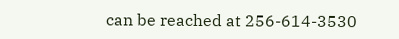can be reached at 256-614-3530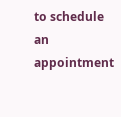to schedule an appointment